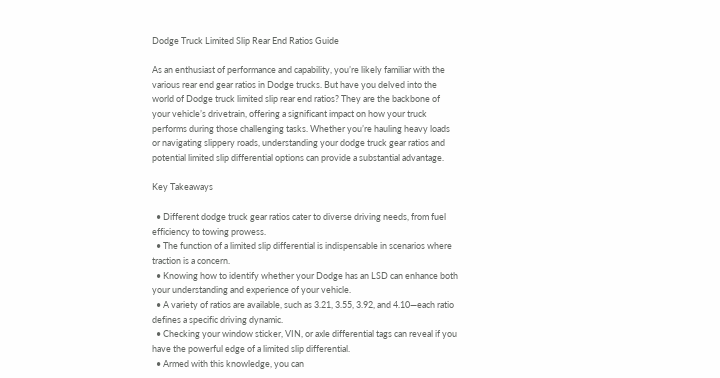Dodge Truck Limited Slip Rear End Ratios Guide

As an enthusiast of performance and capability, you’re likely familiar with the various rear end gear ratios in Dodge trucks. But have you delved into the world of Dodge truck limited slip rear end ratios? They are the backbone of your vehicle’s drivetrain, offering a significant impact on how your truck performs during those challenging tasks. Whether you’re hauling heavy loads or navigating slippery roads, understanding your dodge truck gear ratios and potential limited slip differential options can provide a substantial advantage.

Key Takeaways

  • Different dodge truck gear ratios cater to diverse driving needs, from fuel efficiency to towing prowess.
  • The function of a limited slip differential is indispensable in scenarios where traction is a concern.
  • Knowing how to identify whether your Dodge has an LSD can enhance both your understanding and experience of your vehicle.
  • A variety of ratios are available, such as 3.21, 3.55, 3.92, and 4.10—each ratio defines a specific driving dynamic.
  • Checking your window sticker, VIN, or axle differential tags can reveal if you have the powerful edge of a limited slip differential.
  • Armed with this knowledge, you can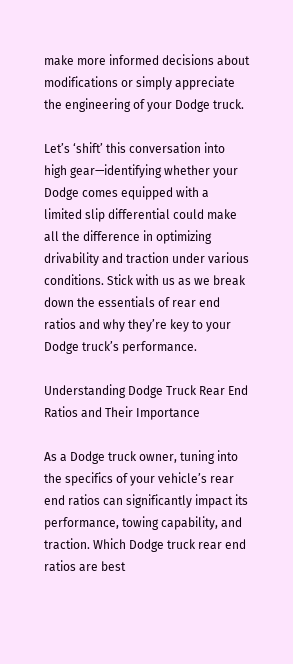make more informed decisions about modifications or simply appreciate the engineering of your Dodge truck.

Let’s ‘shift’ this conversation into high gear—identifying whether your Dodge comes equipped with a limited slip differential could make all the difference in optimizing drivability and traction under various conditions. Stick with us as we break down the essentials of rear end ratios and why they’re key to your Dodge truck’s performance.

Understanding Dodge Truck Rear End Ratios and Their Importance

As a Dodge truck owner, tuning into the specifics of your vehicle’s rear end ratios can significantly impact its performance, towing capability, and traction. Which Dodge truck rear end ratios are best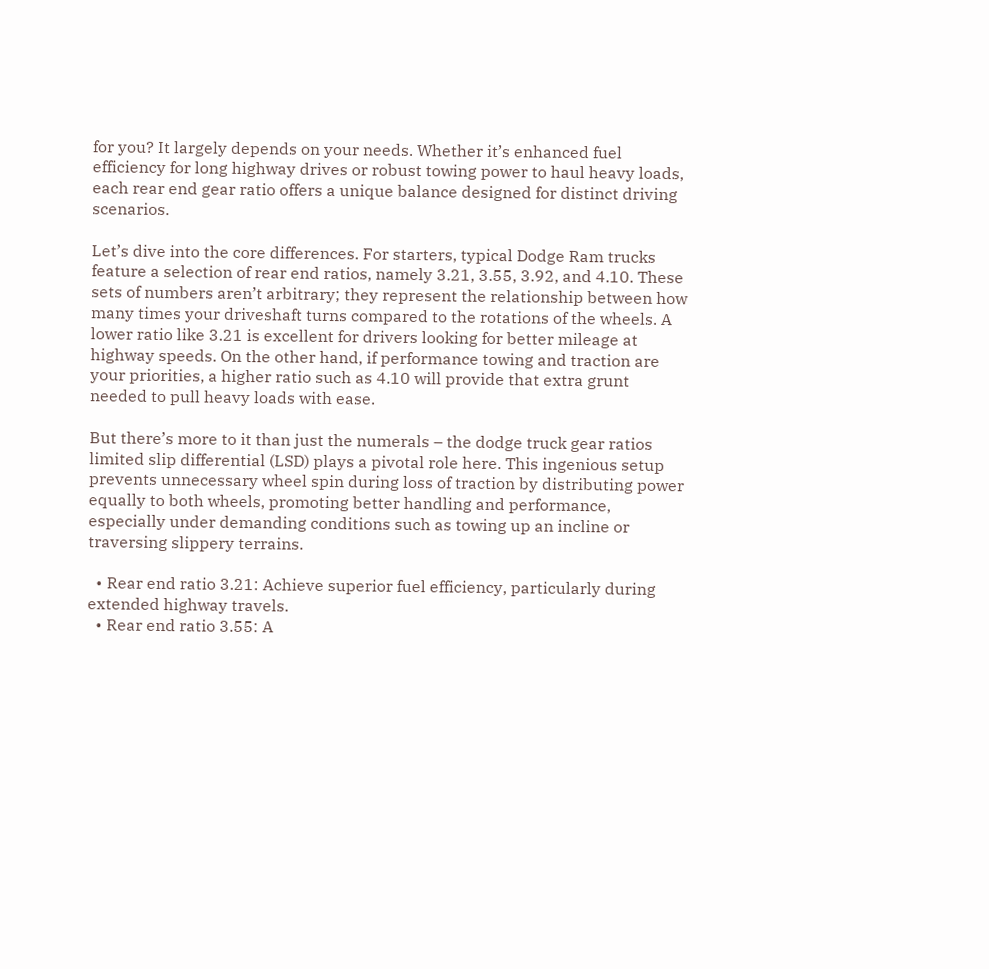for you? It largely depends on your needs. Whether it’s enhanced fuel efficiency for long highway drives or robust towing power to haul heavy loads, each rear end gear ratio offers a unique balance designed for distinct driving scenarios.

Let’s dive into the core differences. For starters, typical Dodge Ram trucks feature a selection of rear end ratios, namely 3.21, 3.55, 3.92, and 4.10. These sets of numbers aren’t arbitrary; they represent the relationship between how many times your driveshaft turns compared to the rotations of the wheels. A lower ratio like 3.21 is excellent for drivers looking for better mileage at highway speeds. On the other hand, if performance towing and traction are your priorities, a higher ratio such as 4.10 will provide that extra grunt needed to pull heavy loads with ease.

But there’s more to it than just the numerals – the dodge truck gear ratios limited slip differential (LSD) plays a pivotal role here. This ingenious setup prevents unnecessary wheel spin during loss of traction by distributing power equally to both wheels, promoting better handling and performance, especially under demanding conditions such as towing up an incline or traversing slippery terrains.

  • Rear end ratio 3.21: Achieve superior fuel efficiency, particularly during extended highway travels.
  • Rear end ratio 3.55: A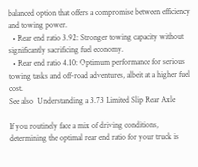balanced option that offers a compromise between efficiency and towing power.
  • Rear end ratio 3.92: Stronger towing capacity without significantly sacrificing fuel economy.
  • Rear end ratio 4.10: Optimum performance for serious towing tasks and off-road adventures, albeit at a higher fuel cost.
See also  Understanding a 3.73 Limited Slip Rear Axle

If you routinely face a mix of driving conditions, determining the optimal rear end ratio for your truck is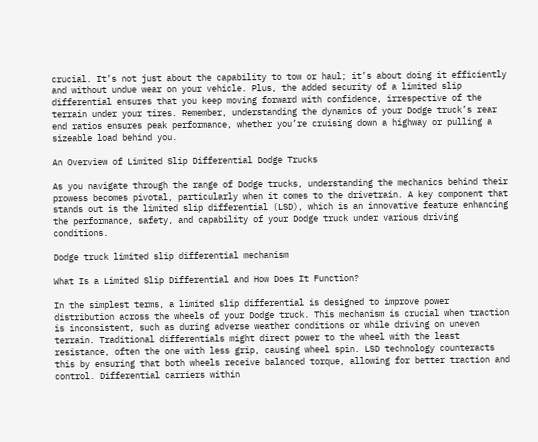crucial. It’s not just about the capability to tow or haul; it’s about doing it efficiently and without undue wear on your vehicle. Plus, the added security of a limited slip differential ensures that you keep moving forward with confidence, irrespective of the terrain under your tires. Remember, understanding the dynamics of your Dodge truck’s rear end ratios ensures peak performance, whether you’re cruising down a highway or pulling a sizeable load behind you.

An Overview of Limited Slip Differential Dodge Trucks

As you navigate through the range of Dodge trucks, understanding the mechanics behind their prowess becomes pivotal, particularly when it comes to the drivetrain. A key component that stands out is the limited slip differential (LSD), which is an innovative feature enhancing the performance, safety, and capability of your Dodge truck under various driving conditions.

Dodge truck limited slip differential mechanism

What Is a Limited Slip Differential and How Does It Function?

In the simplest terms, a limited slip differential is designed to improve power distribution across the wheels of your Dodge truck. This mechanism is crucial when traction is inconsistent, such as during adverse weather conditions or while driving on uneven terrain. Traditional differentials might direct power to the wheel with the least resistance, often the one with less grip, causing wheel spin. LSD technology counteracts this by ensuring that both wheels receive balanced torque, allowing for better traction and control. Differential carriers within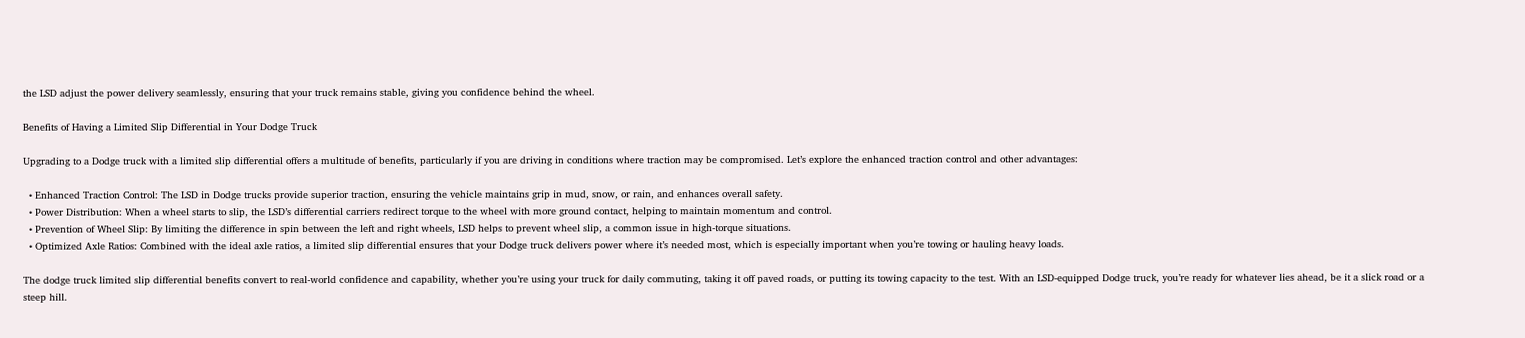the LSD adjust the power delivery seamlessly, ensuring that your truck remains stable, giving you confidence behind the wheel.

Benefits of Having a Limited Slip Differential in Your Dodge Truck

Upgrading to a Dodge truck with a limited slip differential offers a multitude of benefits, particularly if you are driving in conditions where traction may be compromised. Let’s explore the enhanced traction control and other advantages:

  • Enhanced Traction Control: The LSD in Dodge trucks provide superior traction, ensuring the vehicle maintains grip in mud, snow, or rain, and enhances overall safety.
  • Power Distribution: When a wheel starts to slip, the LSD’s differential carriers redirect torque to the wheel with more ground contact, helping to maintain momentum and control.
  • Prevention of Wheel Slip: By limiting the difference in spin between the left and right wheels, LSD helps to prevent wheel slip, a common issue in high-torque situations.
  • Optimized Axle Ratios: Combined with the ideal axle ratios, a limited slip differential ensures that your Dodge truck delivers power where it’s needed most, which is especially important when you’re towing or hauling heavy loads.

The dodge truck limited slip differential benefits convert to real-world confidence and capability, whether you’re using your truck for daily commuting, taking it off paved roads, or putting its towing capacity to the test. With an LSD-equipped Dodge truck, you’re ready for whatever lies ahead, be it a slick road or a steep hill.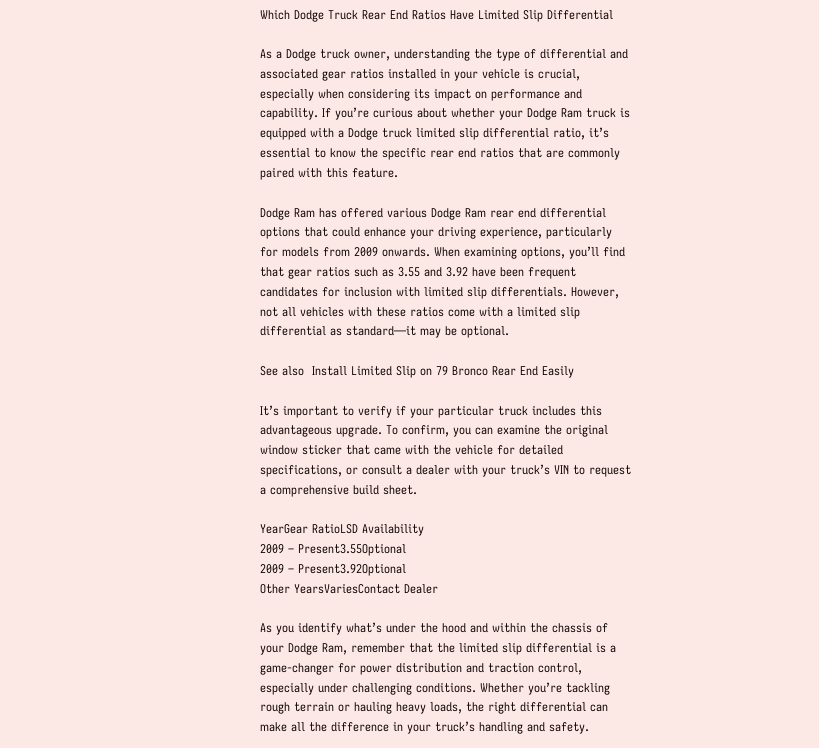Which Dodge Truck Rear End Ratios Have Limited Slip Differential

As a Dodge truck owner, understanding the type of differential and associated gear ratios installed in your vehicle is crucial, especially when considering its impact on performance and capability. If you’re curious about whether your Dodge Ram truck is equipped with a Dodge truck limited slip differential ratio, it’s essential to know the specific rear end ratios that are commonly paired with this feature.

Dodge Ram has offered various Dodge Ram rear end differential options that could enhance your driving experience, particularly for models from 2009 onwards. When examining options, you’ll find that gear ratios such as 3.55 and 3.92 have been frequent candidates for inclusion with limited slip differentials. However, not all vehicles with these ratios come with a limited slip differential as standard—it may be optional.

See also  Install Limited Slip on 79 Bronco Rear End Easily

It’s important to verify if your particular truck includes this advantageous upgrade. To confirm, you can examine the original window sticker that came with the vehicle for detailed specifications, or consult a dealer with your truck’s VIN to request a comprehensive build sheet.

YearGear RatioLSD Availability
2009 – Present3.55Optional
2009 – Present3.92Optional
Other YearsVariesContact Dealer

As you identify what’s under the hood and within the chassis of your Dodge Ram, remember that the limited slip differential is a game-changer for power distribution and traction control, especially under challenging conditions. Whether you’re tackling rough terrain or hauling heavy loads, the right differential can make all the difference in your truck’s handling and safety.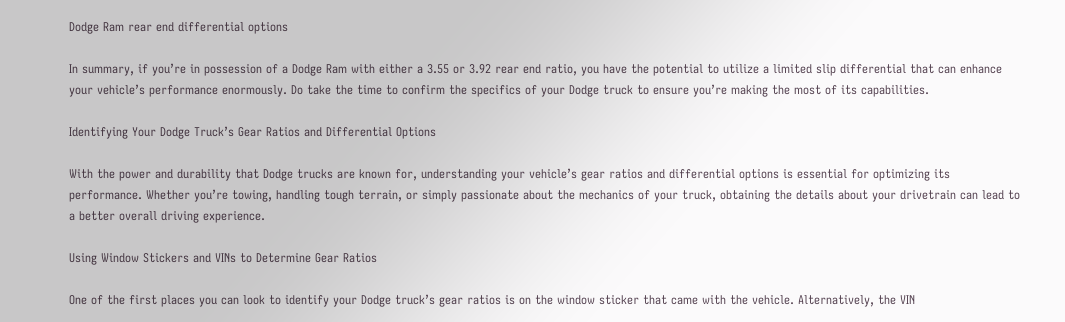Dodge Ram rear end differential options

In summary, if you’re in possession of a Dodge Ram with either a 3.55 or 3.92 rear end ratio, you have the potential to utilize a limited slip differential that can enhance your vehicle’s performance enormously. Do take the time to confirm the specifics of your Dodge truck to ensure you’re making the most of its capabilities.

Identifying Your Dodge Truck’s Gear Ratios and Differential Options

With the power and durability that Dodge trucks are known for, understanding your vehicle’s gear ratios and differential options is essential for optimizing its performance. Whether you’re towing, handling tough terrain, or simply passionate about the mechanics of your truck, obtaining the details about your drivetrain can lead to a better overall driving experience.

Using Window Stickers and VINs to Determine Gear Ratios

One of the first places you can look to identify your Dodge truck’s gear ratios is on the window sticker that came with the vehicle. Alternatively, the VIN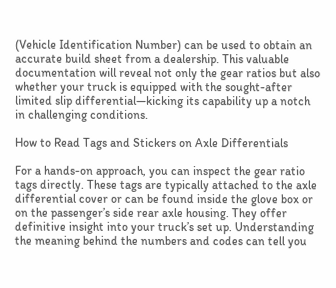(Vehicle Identification Number) can be used to obtain an accurate build sheet from a dealership. This valuable documentation will reveal not only the gear ratios but also whether your truck is equipped with the sought-after limited slip differential—kicking its capability up a notch in challenging conditions.

How to Read Tags and Stickers on Axle Differentials

For a hands-on approach, you can inspect the gear ratio tags directly. These tags are typically attached to the axle differential cover or can be found inside the glove box or on the passenger’s side rear axle housing. They offer definitive insight into your truck’s set up. Understanding the meaning behind the numbers and codes can tell you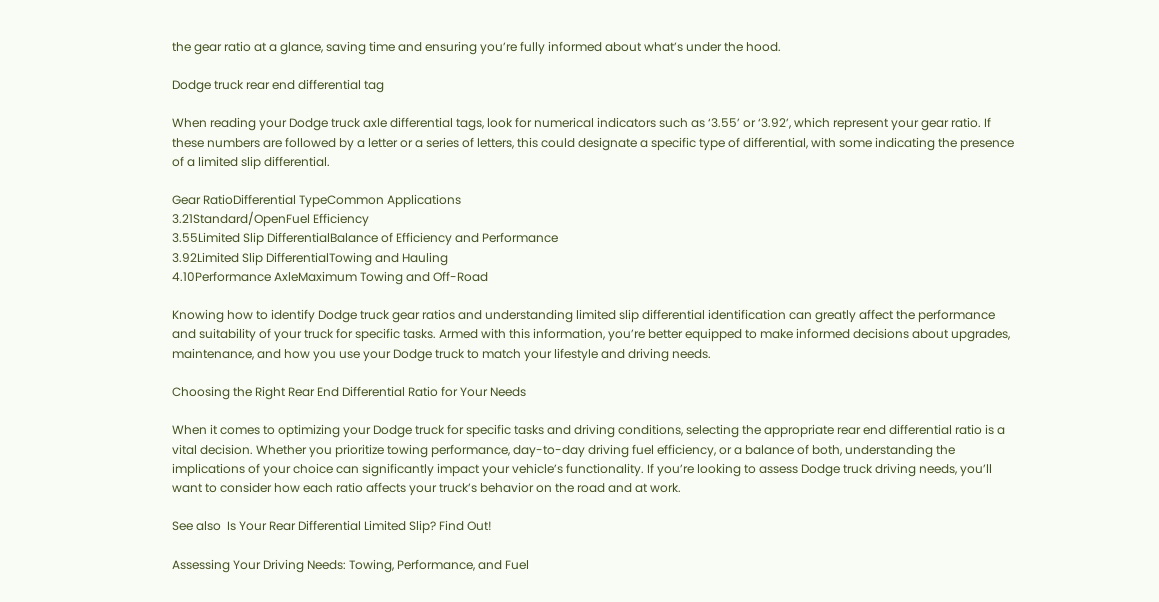the gear ratio at a glance, saving time and ensuring you’re fully informed about what’s under the hood.

Dodge truck rear end differential tag

When reading your Dodge truck axle differential tags, look for numerical indicators such as ‘3.55’ or ‘3.92’, which represent your gear ratio. If these numbers are followed by a letter or a series of letters, this could designate a specific type of differential, with some indicating the presence of a limited slip differential.

Gear RatioDifferential TypeCommon Applications
3.21Standard/OpenFuel Efficiency
3.55Limited Slip DifferentialBalance of Efficiency and Performance
3.92Limited Slip DifferentialTowing and Hauling
4.10Performance AxleMaximum Towing and Off-Road

Knowing how to identify Dodge truck gear ratios and understanding limited slip differential identification can greatly affect the performance and suitability of your truck for specific tasks. Armed with this information, you’re better equipped to make informed decisions about upgrades, maintenance, and how you use your Dodge truck to match your lifestyle and driving needs.

Choosing the Right Rear End Differential Ratio for Your Needs

When it comes to optimizing your Dodge truck for specific tasks and driving conditions, selecting the appropriate rear end differential ratio is a vital decision. Whether you prioritize towing performance, day-to-day driving fuel efficiency, or a balance of both, understanding the implications of your choice can significantly impact your vehicle’s functionality. If you’re looking to assess Dodge truck driving needs, you’ll want to consider how each ratio affects your truck’s behavior on the road and at work.

See also  Is Your Rear Differential Limited Slip? Find Out!

Assessing Your Driving Needs: Towing, Performance, and Fuel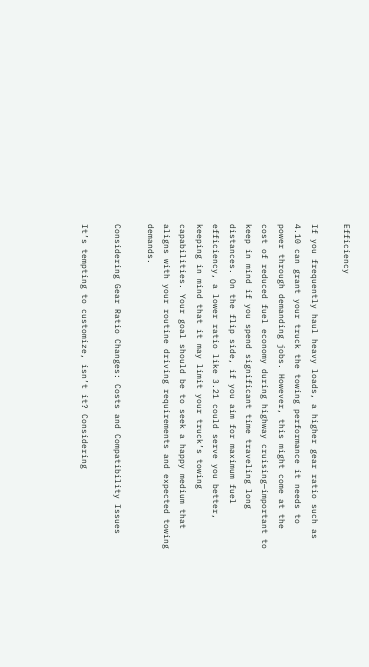Efficiency

If you frequently haul heavy loads, a higher gear ratio such as 4.10 can grant your truck the towing performance it needs to power through demanding jobs. However, this might come at the cost of reduced fuel economy during highway cruising—important to keep in mind if you spend significant time traveling long distances. On the flip side, if you aim for maximum fuel efficiency, a lower ratio like 3.21 could serve you better, keeping in mind that it may limit your truck’s towing capabilities. Your goal should be to seek a happy medium that aligns with your routine driving requirements and expected towing demands.

Considering Gear Ratio Changes: Costs and Compatibility Issues

It’s tempting to customize, isn’t it? Considering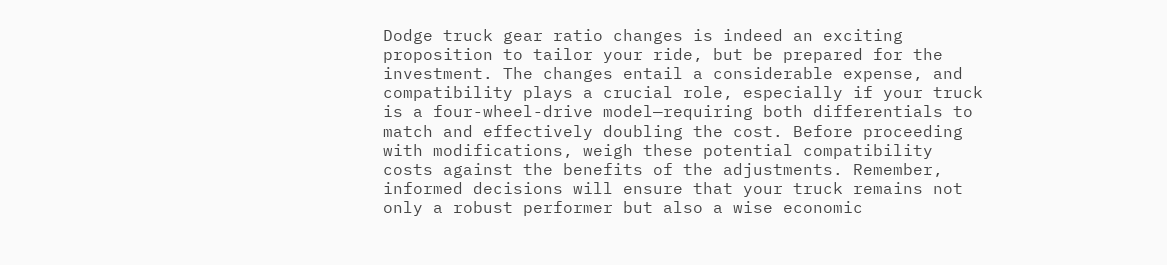Dodge truck gear ratio changes is indeed an exciting proposition to tailor your ride, but be prepared for the investment. The changes entail a considerable expense, and compatibility plays a crucial role, especially if your truck is a four-wheel-drive model—requiring both differentials to match and effectively doubling the cost. Before proceeding with modifications, weigh these potential compatibility costs against the benefits of the adjustments. Remember, informed decisions will ensure that your truck remains not only a robust performer but also a wise economic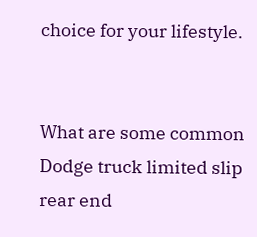choice for your lifestyle.


What are some common Dodge truck limited slip rear end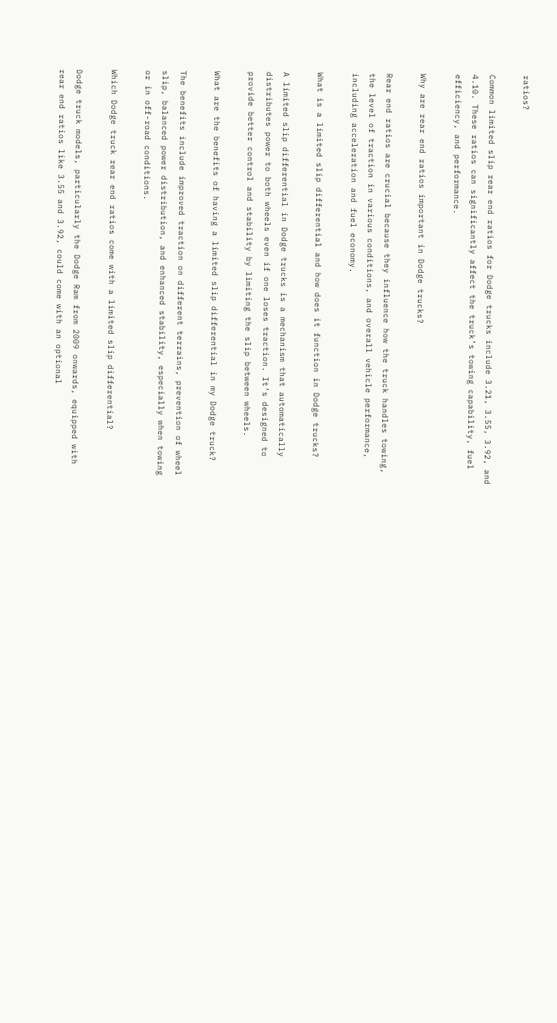ratios?

Common limited slip rear end ratios for Dodge trucks include 3.21, 3.55, 3.92, and 4.10. These ratios can significantly affect the truck’s towing capability, fuel efficiency, and performance.

Why are rear end ratios important in Dodge trucks?

Rear end ratios are crucial because they influence how the truck handles towing, the level of traction in various conditions, and overall vehicle performance, including acceleration and fuel economy.

What is a limited slip differential and how does it function in Dodge trucks?

A limited slip differential in Dodge trucks is a mechanism that automatically distributes power to both wheels even if one loses traction. It’s designed to provide better control and stability by limiting the slip between wheels.

What are the benefits of having a limited slip differential in my Dodge truck?

The benefits include improved traction on different terrains, prevention of wheel slip, balanced power distribution, and enhanced stability, especially when towing or in off-road conditions.

Which Dodge truck rear end ratios come with a limited slip differential?

Dodge truck models, particularly the Dodge Ram from 2009 onwards, equipped with rear end ratios like 3.55 and 3.92, could come with an optional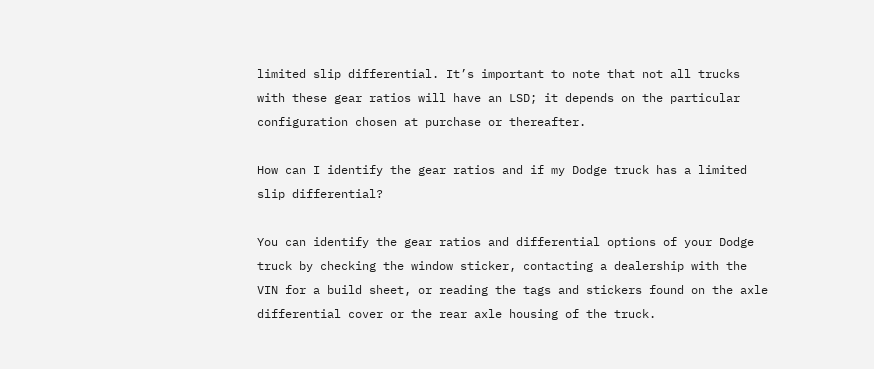limited slip differential. It’s important to note that not all trucks with these gear ratios will have an LSD; it depends on the particular configuration chosen at purchase or thereafter.

How can I identify the gear ratios and if my Dodge truck has a limited slip differential?

You can identify the gear ratios and differential options of your Dodge truck by checking the window sticker, contacting a dealership with the VIN for a build sheet, or reading the tags and stickers found on the axle differential cover or the rear axle housing of the truck.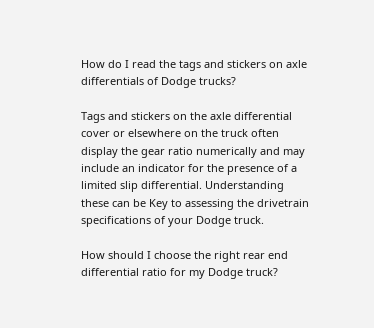How do I read the tags and stickers on axle differentials of Dodge trucks?

Tags and stickers on the axle differential cover or elsewhere on the truck often display the gear ratio numerically and may include an indicator for the presence of a limited slip differential. Understanding these can be Key to assessing the drivetrain specifications of your Dodge truck.

How should I choose the right rear end differential ratio for my Dodge truck?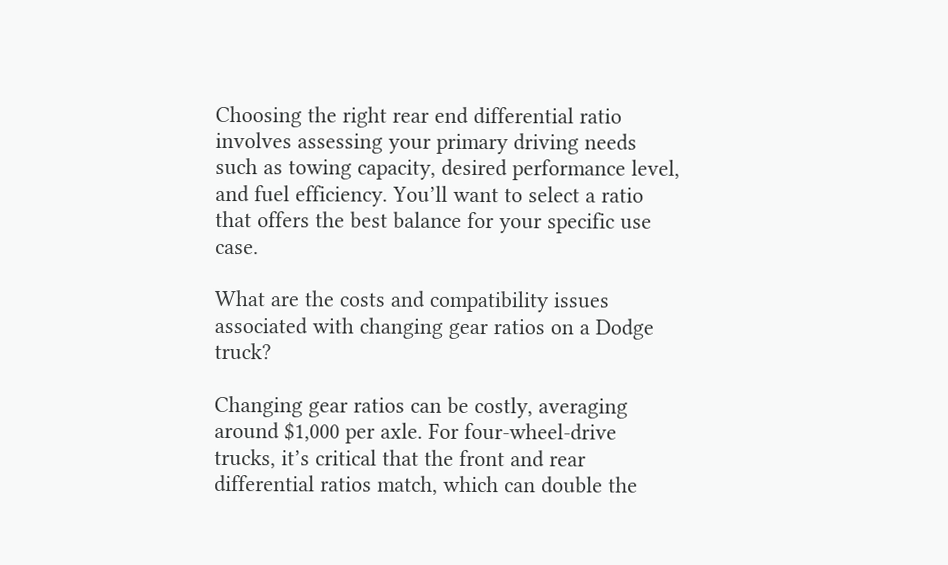Choosing the right rear end differential ratio involves assessing your primary driving needs such as towing capacity, desired performance level, and fuel efficiency. You’ll want to select a ratio that offers the best balance for your specific use case.

What are the costs and compatibility issues associated with changing gear ratios on a Dodge truck?

Changing gear ratios can be costly, averaging around $1,000 per axle. For four-wheel-drive trucks, it’s critical that the front and rear differential ratios match, which can double the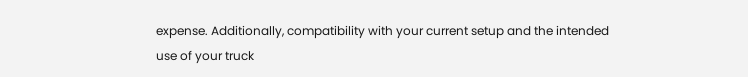expense. Additionally, compatibility with your current setup and the intended use of your truck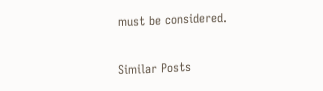must be considered.

Similar Posts